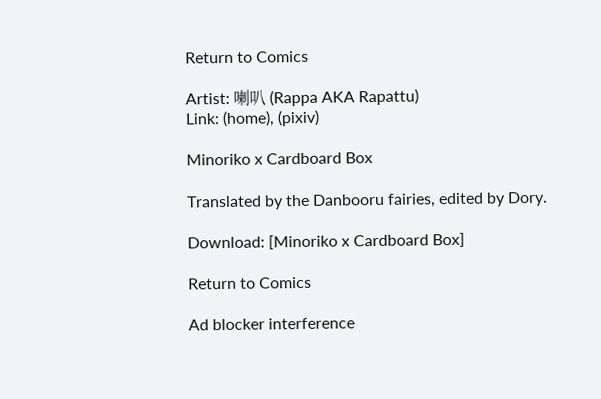Return to Comics

Artist: 喇叭 (Rappa AKA Rapattu)
Link: (home), (pixiv)

Minoriko x Cardboard Box

Translated by the Danbooru fairies, edited by Dory.

Download: [Minoriko x Cardboard Box]

Return to Comics

Ad blocker interference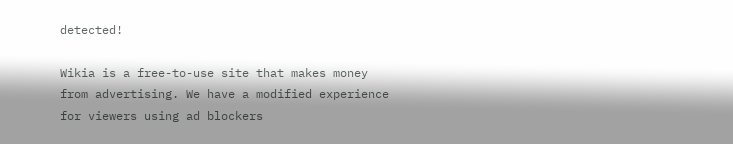detected!

Wikia is a free-to-use site that makes money from advertising. We have a modified experience for viewers using ad blockers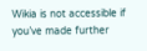Wikia is not accessible if you’ve made further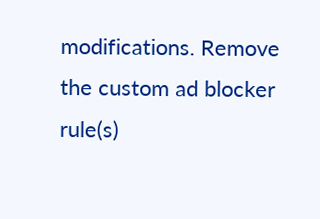modifications. Remove the custom ad blocker rule(s)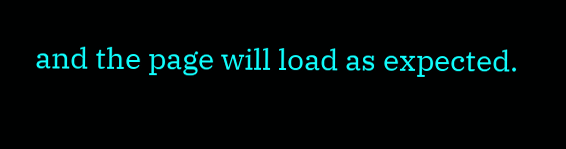and the page will load as expected.